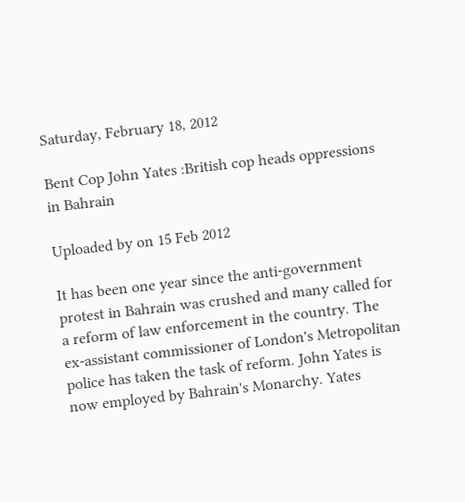Saturday, February 18, 2012

Bent Cop John Yates :British cop heads oppressions in Bahrain

Uploaded by on 15 Feb 2012

It has been one year since the anti-government protest in Bahrain was crushed and many called for a reform of law enforcement in the country. The ex-assistant commissioner of London's Metropolitan police has taken the task of reform. John Yates is now employed by Bahrain's Monarchy. Yates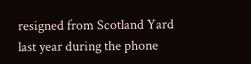resigned from Scotland Yard last year during the phone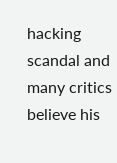hacking scandal and many critics believe his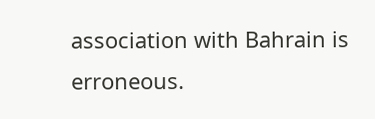association with Bahrain is erroneous.